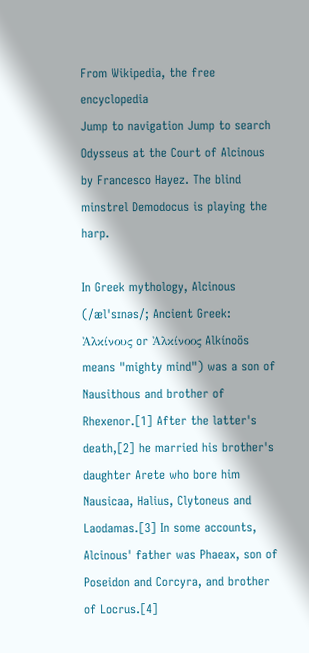From Wikipedia, the free encyclopedia
Jump to navigation Jump to search
Odysseus at the Court of Alcinous by Francesco Hayez. The blind minstrel Demodocus is playing the harp.

In Greek mythology, Alcinous (/ælˈsɪnəs/; Ancient Greek: Ἀλκίνους or Ἀλκίνοος Alkínoös means "mighty mind") was a son of Nausithous and brother of Rhexenor.[1] After the latter's death,[2] he married his brother's daughter Arete who bore him Nausicaa, Halius, Clytoneus and Laodamas.[3] In some accounts, Alcinous' father was Phaeax, son of Poseidon and Corcyra, and brother of Locrus.[4]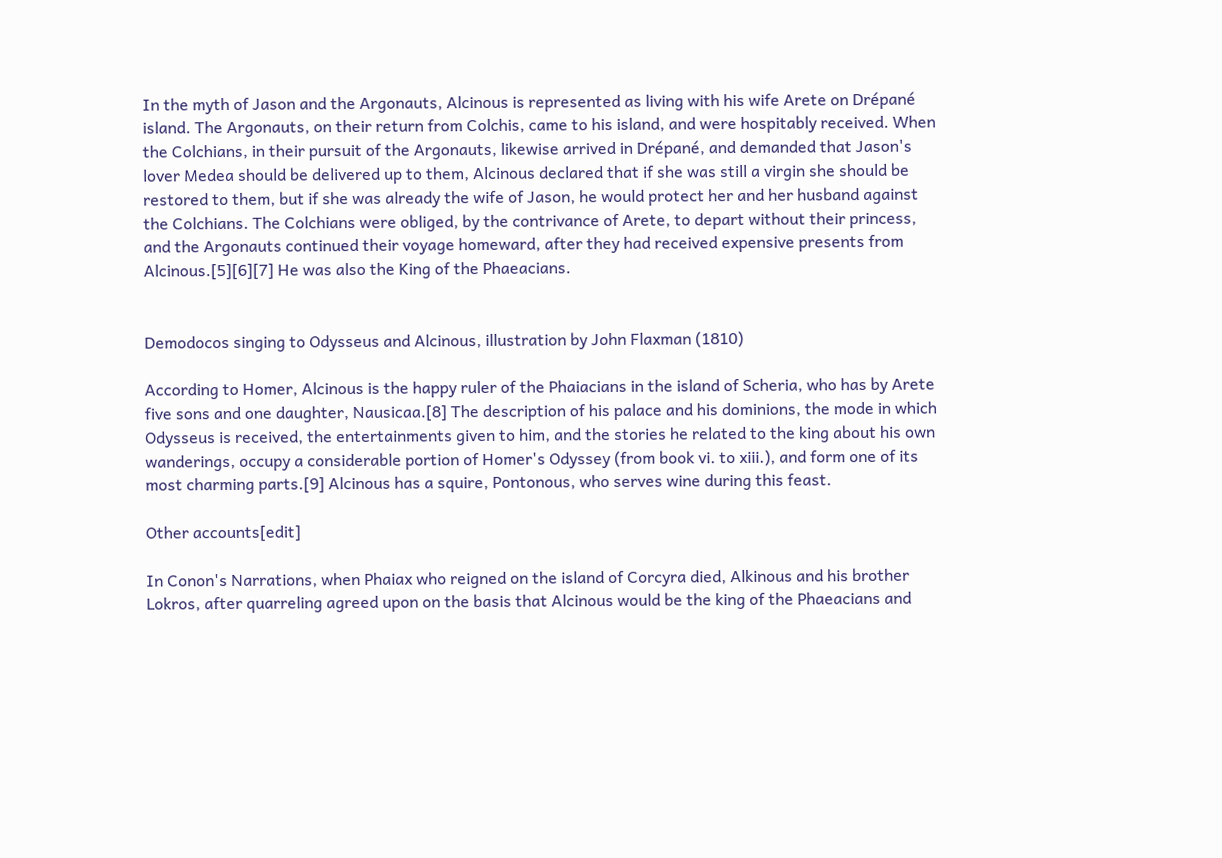In the myth of Jason and the Argonauts, Alcinous is represented as living with his wife Arete on Drépané island. The Argonauts, on their return from Colchis, came to his island, and were hospitably received. When the Colchians, in their pursuit of the Argonauts, likewise arrived in Drépané, and demanded that Jason's lover Medea should be delivered up to them, Alcinous declared that if she was still a virgin she should be restored to them, but if she was already the wife of Jason, he would protect her and her husband against the Colchians. The Colchians were obliged, by the contrivance of Arete, to depart without their princess, and the Argonauts continued their voyage homeward, after they had received expensive presents from Alcinous.[5][6][7] He was also the King of the Phaeacians.


Demodocos singing to Odysseus and Alcinous, illustration by John Flaxman (1810)

According to Homer, Alcinous is the happy ruler of the Phaiacians in the island of Scheria, who has by Arete five sons and one daughter, Nausicaa.[8] The description of his palace and his dominions, the mode in which Odysseus is received, the entertainments given to him, and the stories he related to the king about his own wanderings, occupy a considerable portion of Homer's Odyssey (from book vi. to xiii.), and form one of its most charming parts.[9] Alcinous has a squire, Pontonous, who serves wine during this feast.

Other accounts[edit]

In Conon's Narrations, when Phaiax who reigned on the island of Corcyra died, Alkinous and his brother Lokros, after quarreling agreed upon on the basis that Alcinous would be the king of the Phaeacians and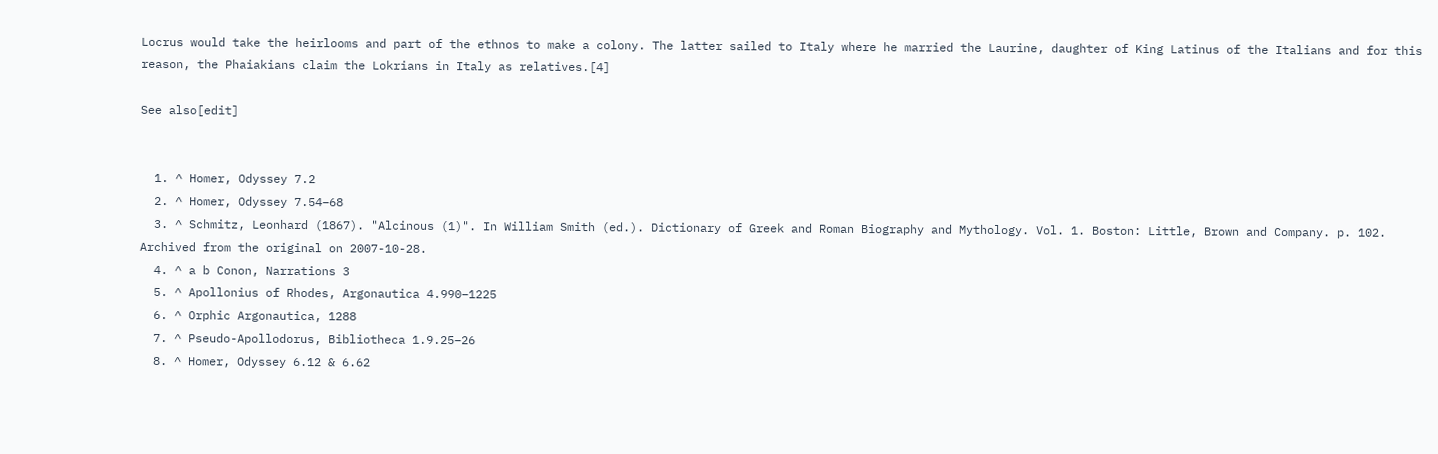Locrus would take the heirlooms and part of the ethnos to make a colony. The latter sailed to Italy where he married the Laurine, daughter of King Latinus of the Italians and for this reason, the Phaiakians claim the Lokrians in Italy as relatives.[4]

See also[edit]


  1. ^ Homer, Odyssey 7.2
  2. ^ Homer, Odyssey 7.54–68
  3. ^ Schmitz, Leonhard (1867). "Alcinous (1)". In William Smith (ed.). Dictionary of Greek and Roman Biography and Mythology. Vol. 1. Boston: Little, Brown and Company. p. 102. Archived from the original on 2007-10-28.
  4. ^ a b Conon, Narrations 3
  5. ^ Apollonius of Rhodes, Argonautica 4.990–1225
  6. ^ Orphic Argonautica, 1288
  7. ^ Pseudo-Apollodorus, Bibliotheca 1.9.25–26
  8. ^ Homer, Odyssey 6.12 & 6.62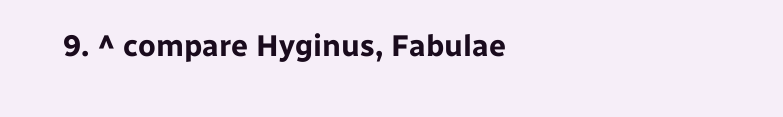9. ^ compare Hyginus, Fabulae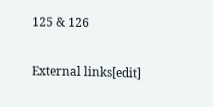125 & 126


External links[edit]